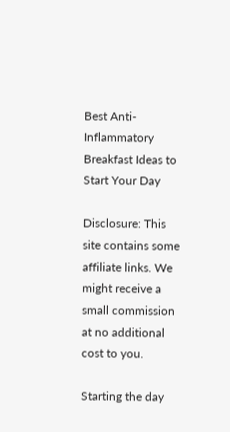Best Anti-Inflammatory Breakfast Ideas to Start Your Day

Disclosure: This site contains some affiliate links. We might receive a small commission at no additional cost to you.

Starting the day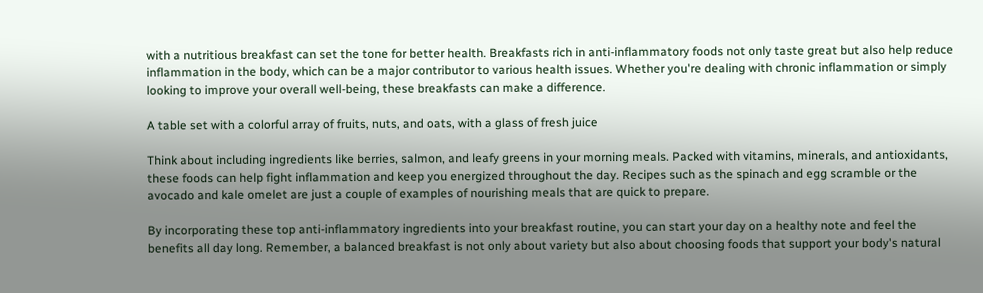with a nutritious breakfast can set the tone for better health. Breakfasts rich in anti-inflammatory foods not only taste great but also help reduce inflammation in the body, which can be a major contributor to various health issues. Whether you're dealing with chronic inflammation or simply looking to improve your overall well-being, these breakfasts can make a difference.

A table set with a colorful array of fruits, nuts, and oats, with a glass of fresh juice

Think about including ingredients like berries, salmon, and leafy greens in your morning meals. Packed with vitamins, minerals, and antioxidants, these foods can help fight inflammation and keep you energized throughout the day. Recipes such as the spinach and egg scramble or the avocado and kale omelet are just a couple of examples of nourishing meals that are quick to prepare.

By incorporating these top anti-inflammatory ingredients into your breakfast routine, you can start your day on a healthy note and feel the benefits all day long. Remember, a balanced breakfast is not only about variety but also about choosing foods that support your body's natural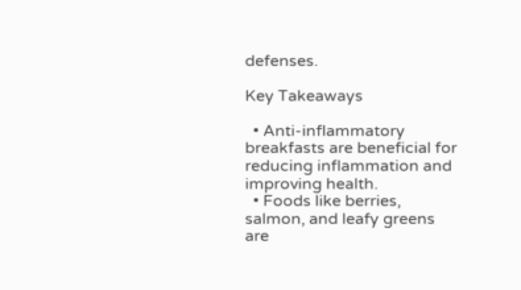defenses.

Key Takeaways

  • Anti-inflammatory breakfasts are beneficial for reducing inflammation and improving health.
  • Foods like berries, salmon, and leafy greens are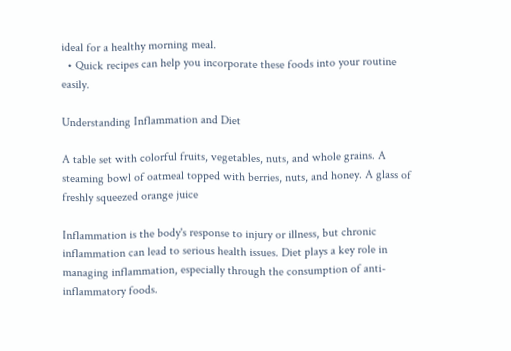ideal for a healthy morning meal.
  • Quick recipes can help you incorporate these foods into your routine easily.

Understanding Inflammation and Diet

A table set with colorful fruits, vegetables, nuts, and whole grains. A steaming bowl of oatmeal topped with berries, nuts, and honey. A glass of freshly squeezed orange juice

Inflammation is the body's response to injury or illness, but chronic inflammation can lead to serious health issues. Diet plays a key role in managing inflammation, especially through the consumption of anti-inflammatory foods.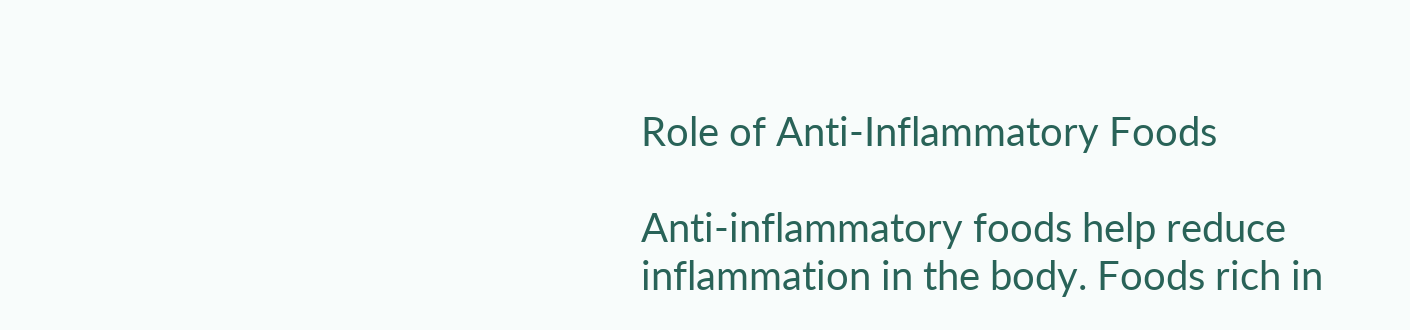Role of Anti-Inflammatory Foods

Anti-inflammatory foods help reduce inflammation in the body. Foods rich in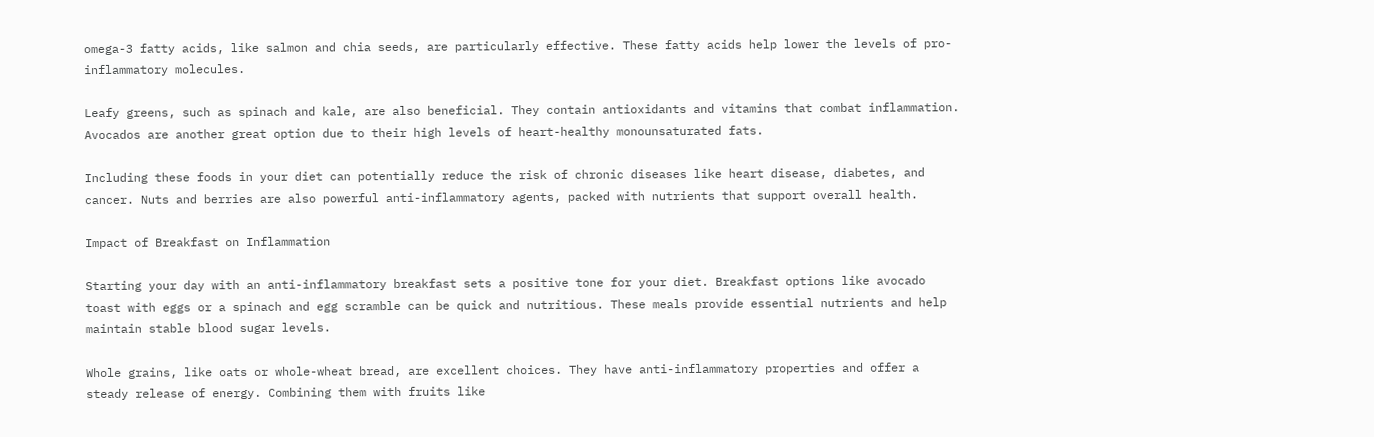omega-3 fatty acids, like salmon and chia seeds, are particularly effective. These fatty acids help lower the levels of pro-inflammatory molecules.

Leafy greens, such as spinach and kale, are also beneficial. They contain antioxidants and vitamins that combat inflammation. Avocados are another great option due to their high levels of heart-healthy monounsaturated fats.

Including these foods in your diet can potentially reduce the risk of chronic diseases like heart disease, diabetes, and cancer. Nuts and berries are also powerful anti-inflammatory agents, packed with nutrients that support overall health.

Impact of Breakfast on Inflammation

Starting your day with an anti-inflammatory breakfast sets a positive tone for your diet. Breakfast options like avocado toast with eggs or a spinach and egg scramble can be quick and nutritious. These meals provide essential nutrients and help maintain stable blood sugar levels.

Whole grains, like oats or whole-wheat bread, are excellent choices. They have anti-inflammatory properties and offer a steady release of energy. Combining them with fruits like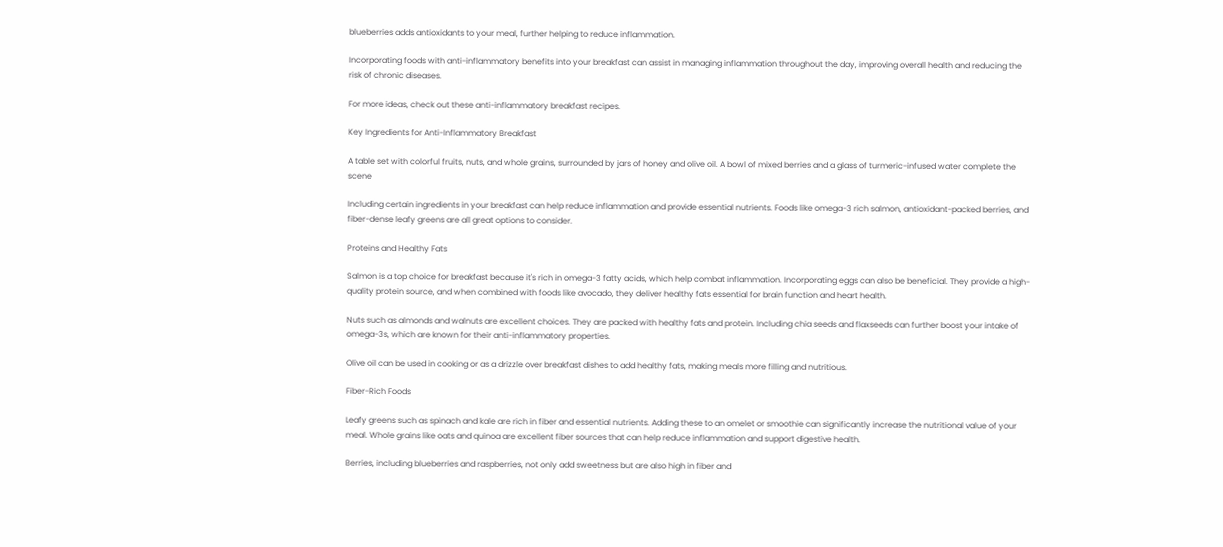blueberries adds antioxidants to your meal, further helping to reduce inflammation.

Incorporating foods with anti-inflammatory benefits into your breakfast can assist in managing inflammation throughout the day, improving overall health and reducing the risk of chronic diseases.

For more ideas, check out these anti-inflammatory breakfast recipes.

Key Ingredients for Anti-Inflammatory Breakfast

A table set with colorful fruits, nuts, and whole grains, surrounded by jars of honey and olive oil. A bowl of mixed berries and a glass of turmeric-infused water complete the scene

Including certain ingredients in your breakfast can help reduce inflammation and provide essential nutrients. Foods like omega-3 rich salmon, antioxidant-packed berries, and fiber-dense leafy greens are all great options to consider.

Proteins and Healthy Fats

Salmon is a top choice for breakfast because it's rich in omega-3 fatty acids, which help combat inflammation. Incorporating eggs can also be beneficial. They provide a high-quality protein source, and when combined with foods like avocado, they deliver healthy fats essential for brain function and heart health.

Nuts such as almonds and walnuts are excellent choices. They are packed with healthy fats and protein. Including chia seeds and flaxseeds can further boost your intake of omega-3s, which are known for their anti-inflammatory properties.

Olive oil can be used in cooking or as a drizzle over breakfast dishes to add healthy fats, making meals more filling and nutritious.

Fiber-Rich Foods

Leafy greens such as spinach and kale are rich in fiber and essential nutrients. Adding these to an omelet or smoothie can significantly increase the nutritional value of your meal. Whole grains like oats and quinoa are excellent fiber sources that can help reduce inflammation and support digestive health.

Berries, including blueberries and raspberries, not only add sweetness but are also high in fiber and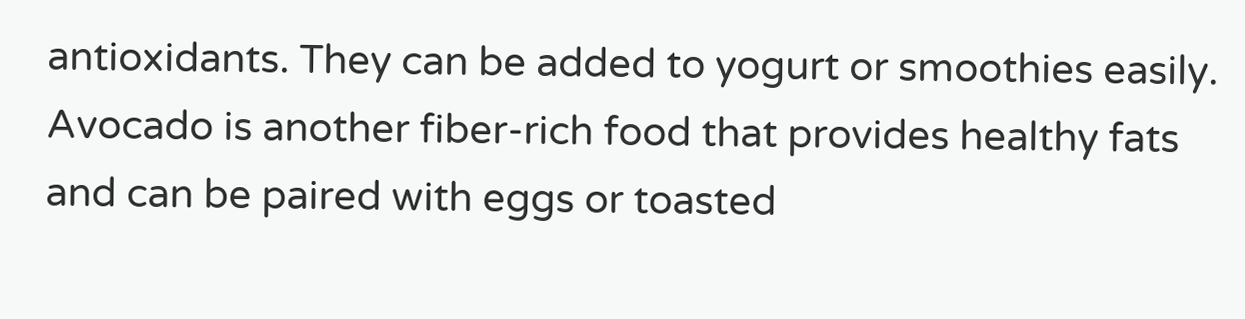antioxidants. They can be added to yogurt or smoothies easily. Avocado is another fiber-rich food that provides healthy fats and can be paired with eggs or toasted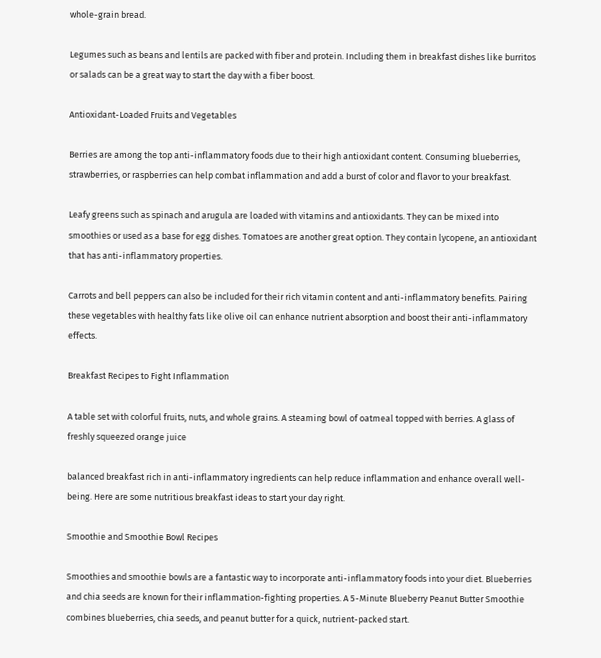whole-grain bread.

Legumes such as beans and lentils are packed with fiber and protein. Including them in breakfast dishes like burritos or salads can be a great way to start the day with a fiber boost.

Antioxidant-Loaded Fruits and Vegetables

Berries are among the top anti-inflammatory foods due to their high antioxidant content. Consuming blueberries, strawberries, or raspberries can help combat inflammation and add a burst of color and flavor to your breakfast.

Leafy greens such as spinach and arugula are loaded with vitamins and antioxidants. They can be mixed into smoothies or used as a base for egg dishes. Tomatoes are another great option. They contain lycopene, an antioxidant that has anti-inflammatory properties.

Carrots and bell peppers can also be included for their rich vitamin content and anti-inflammatory benefits. Pairing these vegetables with healthy fats like olive oil can enhance nutrient absorption and boost their anti-inflammatory effects.

Breakfast Recipes to Fight Inflammation

A table set with colorful fruits, nuts, and whole grains. A steaming bowl of oatmeal topped with berries. A glass of freshly squeezed orange juice

balanced breakfast rich in anti-inflammatory ingredients can help reduce inflammation and enhance overall well-being. Here are some nutritious breakfast ideas to start your day right.

Smoothie and Smoothie Bowl Recipes

Smoothies and smoothie bowls are a fantastic way to incorporate anti-inflammatory foods into your diet. Blueberries and chia seeds are known for their inflammation-fighting properties. A 5-Minute Blueberry Peanut Butter Smoothie combines blueberries, chia seeds, and peanut butter for a quick, nutrient-packed start.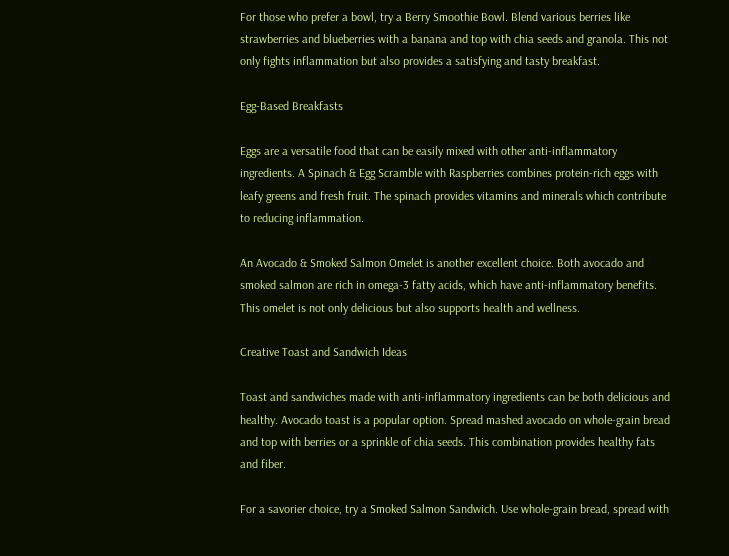For those who prefer a bowl, try a Berry Smoothie Bowl. Blend various berries like strawberries and blueberries with a banana and top with chia seeds and granola. This not only fights inflammation but also provides a satisfying and tasty breakfast.

Egg-Based Breakfasts

Eggs are a versatile food that can be easily mixed with other anti-inflammatory ingredients. A Spinach & Egg Scramble with Raspberries combines protein-rich eggs with leafy greens and fresh fruit. The spinach provides vitamins and minerals which contribute to reducing inflammation.

An Avocado & Smoked Salmon Omelet is another excellent choice. Both avocado and smoked salmon are rich in omega-3 fatty acids, which have anti-inflammatory benefits. This omelet is not only delicious but also supports health and wellness.

Creative Toast and Sandwich Ideas

Toast and sandwiches made with anti-inflammatory ingredients can be both delicious and healthy. Avocado toast is a popular option. Spread mashed avocado on whole-grain bread and top with berries or a sprinkle of chia seeds. This combination provides healthy fats and fiber.

For a savorier choice, try a Smoked Salmon Sandwich. Use whole-grain bread, spread with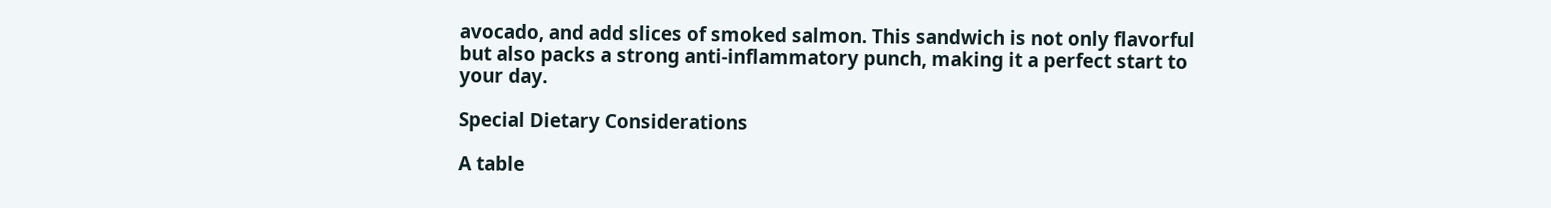avocado, and add slices of smoked salmon. This sandwich is not only flavorful but also packs a strong anti-inflammatory punch, making it a perfect start to your day.

Special Dietary Considerations

A table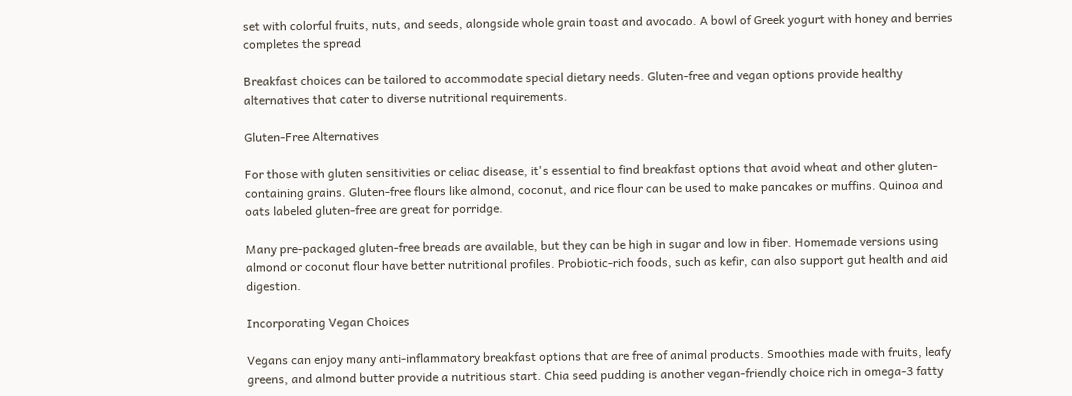set with colorful fruits, nuts, and seeds, alongside whole grain toast and avocado. A bowl of Greek yogurt with honey and berries completes the spread

Breakfast choices can be tailored to accommodate special dietary needs. Gluten-free and vegan options provide healthy alternatives that cater to diverse nutritional requirements.

Gluten-Free Alternatives

For those with gluten sensitivities or celiac disease, it's essential to find breakfast options that avoid wheat and other gluten-containing grains. Gluten-free flours like almond, coconut, and rice flour can be used to make pancakes or muffins. Quinoa and oats labeled gluten-free are great for porridge.

Many pre-packaged gluten-free breads are available, but they can be high in sugar and low in fiber. Homemade versions using almond or coconut flour have better nutritional profiles. Probiotic-rich foods, such as kefir, can also support gut health and aid digestion.

Incorporating Vegan Choices

Vegans can enjoy many anti-inflammatory breakfast options that are free of animal products. Smoothies made with fruits, leafy greens, and almond butter provide a nutritious start. Chia seed pudding is another vegan-friendly choice rich in omega-3 fatty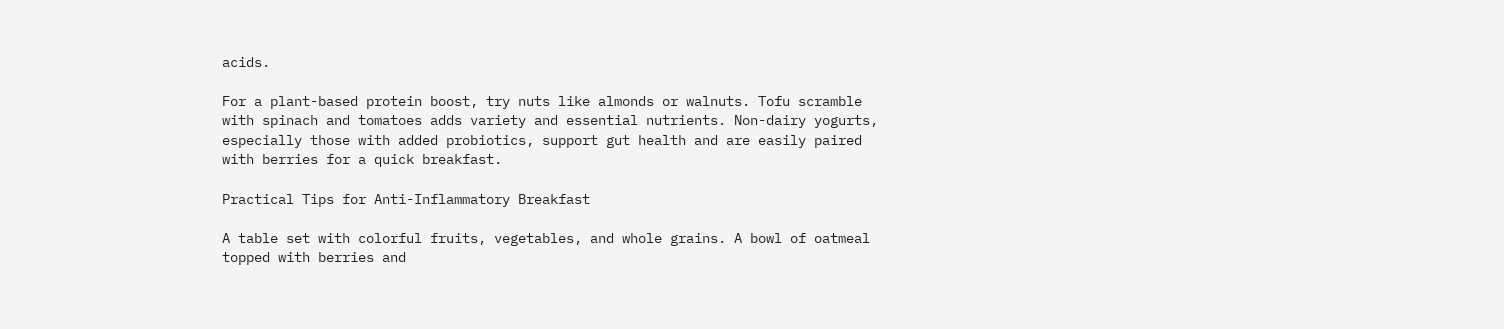acids.

For a plant-based protein boost, try nuts like almonds or walnuts. Tofu scramble with spinach and tomatoes adds variety and essential nutrients. Non-dairy yogurts, especially those with added probiotics, support gut health and are easily paired with berries for a quick breakfast.

Practical Tips for Anti-Inflammatory Breakfast

A table set with colorful fruits, vegetables, and whole grains. A bowl of oatmeal topped with berries and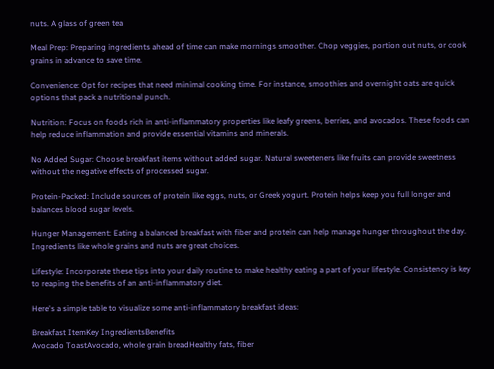nuts. A glass of green tea

Meal Prep: Preparing ingredients ahead of time can make mornings smoother. Chop veggies, portion out nuts, or cook grains in advance to save time.

Convenience: Opt for recipes that need minimal cooking time. For instance, smoothies and overnight oats are quick options that pack a nutritional punch.

Nutrition: Focus on foods rich in anti-inflammatory properties like leafy greens, berries, and avocados. These foods can help reduce inflammation and provide essential vitamins and minerals.

No Added Sugar: Choose breakfast items without added sugar. Natural sweeteners like fruits can provide sweetness without the negative effects of processed sugar.

Protein-Packed: Include sources of protein like eggs, nuts, or Greek yogurt. Protein helps keep you full longer and balances blood sugar levels.

Hunger Management: Eating a balanced breakfast with fiber and protein can help manage hunger throughout the day. Ingredients like whole grains and nuts are great choices.

Lifestyle: Incorporate these tips into your daily routine to make healthy eating a part of your lifestyle. Consistency is key to reaping the benefits of an anti-inflammatory diet.

Here's a simple table to visualize some anti-inflammatory breakfast ideas:

Breakfast ItemKey IngredientsBenefits
Avocado ToastAvocado, whole grain breadHealthy fats, fiber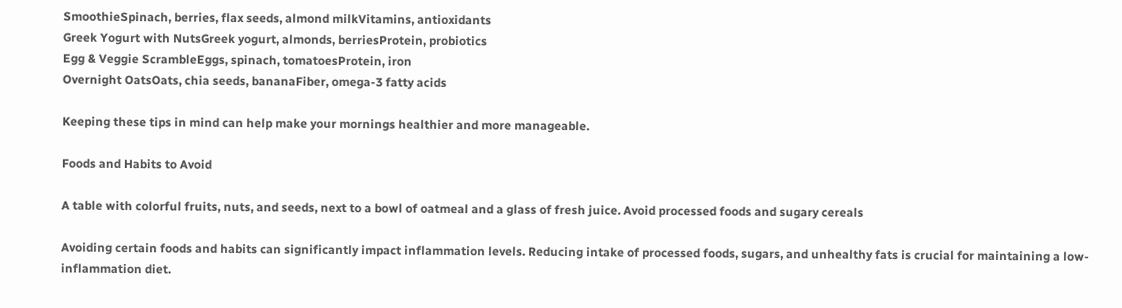SmoothieSpinach, berries, flax seeds, almond milkVitamins, antioxidants
Greek Yogurt with NutsGreek yogurt, almonds, berriesProtein, probiotics
Egg & Veggie ScrambleEggs, spinach, tomatoesProtein, iron
Overnight OatsOats, chia seeds, bananaFiber, omega-3 fatty acids

Keeping these tips in mind can help make your mornings healthier and more manageable.

Foods and Habits to Avoid

A table with colorful fruits, nuts, and seeds, next to a bowl of oatmeal and a glass of fresh juice. Avoid processed foods and sugary cereals

Avoiding certain foods and habits can significantly impact inflammation levels. Reducing intake of processed foods, sugars, and unhealthy fats is crucial for maintaining a low-inflammation diet.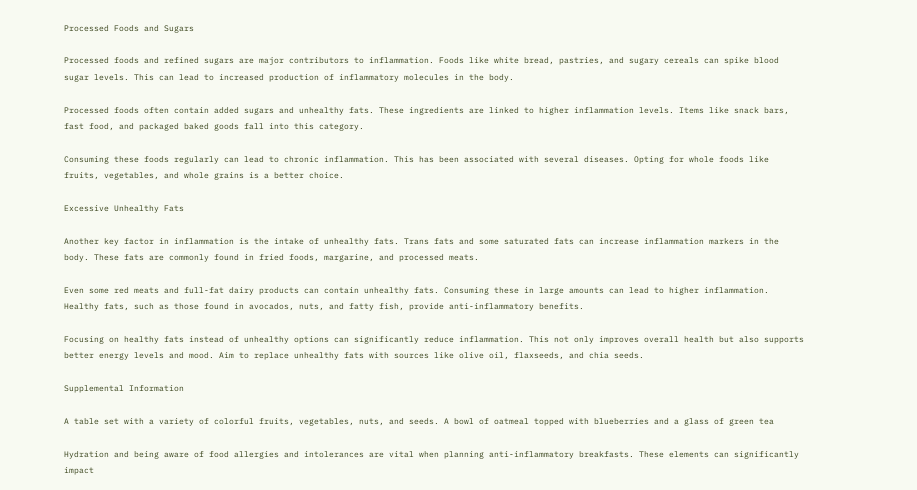Processed Foods and Sugars

Processed foods and refined sugars are major contributors to inflammation. Foods like white bread, pastries, and sugary cereals can spike blood sugar levels. This can lead to increased production of inflammatory molecules in the body.

Processed foods often contain added sugars and unhealthy fats. These ingredients are linked to higher inflammation levels. Items like snack bars, fast food, and packaged baked goods fall into this category.

Consuming these foods regularly can lead to chronic inflammation. This has been associated with several diseases. Opting for whole foods like fruits, vegetables, and whole grains is a better choice.

Excessive Unhealthy Fats

Another key factor in inflammation is the intake of unhealthy fats. Trans fats and some saturated fats can increase inflammation markers in the body. These fats are commonly found in fried foods, margarine, and processed meats.

Even some red meats and full-fat dairy products can contain unhealthy fats. Consuming these in large amounts can lead to higher inflammation. Healthy fats, such as those found in avocados, nuts, and fatty fish, provide anti-inflammatory benefits.

Focusing on healthy fats instead of unhealthy options can significantly reduce inflammation. This not only improves overall health but also supports better energy levels and mood. Aim to replace unhealthy fats with sources like olive oil, flaxseeds, and chia seeds.

Supplemental Information

A table set with a variety of colorful fruits, vegetables, nuts, and seeds. A bowl of oatmeal topped with blueberries and a glass of green tea

Hydration and being aware of food allergies and intolerances are vital when planning anti-inflammatory breakfasts. These elements can significantly impact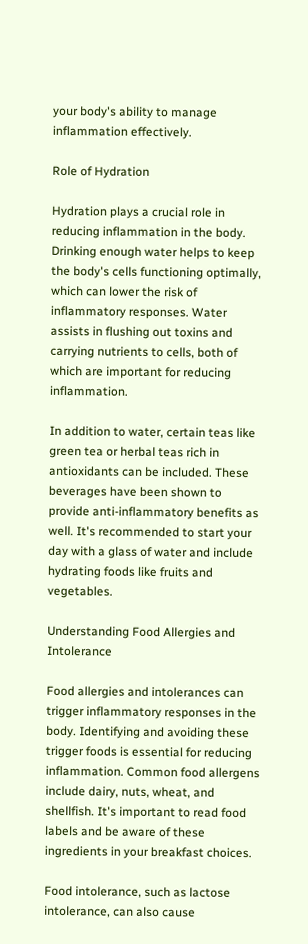your body's ability to manage inflammation effectively.

Role of Hydration

Hydration plays a crucial role in reducing inflammation in the body. Drinking enough water helps to keep the body's cells functioning optimally, which can lower the risk of inflammatory responses. Water assists in flushing out toxins and carrying nutrients to cells, both of which are important for reducing inflammation.

In addition to water, certain teas like green tea or herbal teas rich in antioxidants can be included. These beverages have been shown to provide anti-inflammatory benefits as well. It's recommended to start your day with a glass of water and include hydrating foods like fruits and vegetables.

Understanding Food Allergies and Intolerance

Food allergies and intolerances can trigger inflammatory responses in the body. Identifying and avoiding these trigger foods is essential for reducing inflammation. Common food allergens include dairy, nuts, wheat, and shellfish. It's important to read food labels and be aware of these ingredients in your breakfast choices.

Food intolerance, such as lactose intolerance, can also cause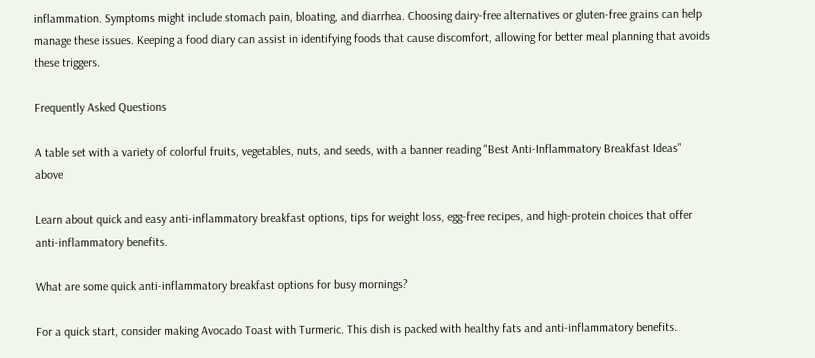inflammation. Symptoms might include stomach pain, bloating, and diarrhea. Choosing dairy-free alternatives or gluten-free grains can help manage these issues. Keeping a food diary can assist in identifying foods that cause discomfort, allowing for better meal planning that avoids these triggers.

Frequently Asked Questions

A table set with a variety of colorful fruits, vegetables, nuts, and seeds, with a banner reading "Best Anti-Inflammatory Breakfast Ideas" above

Learn about quick and easy anti-inflammatory breakfast options, tips for weight loss, egg-free recipes, and high-protein choices that offer anti-inflammatory benefits.

What are some quick anti-inflammatory breakfast options for busy mornings?

For a quick start, consider making Avocado Toast with Turmeric. This dish is packed with healthy fats and anti-inflammatory benefits.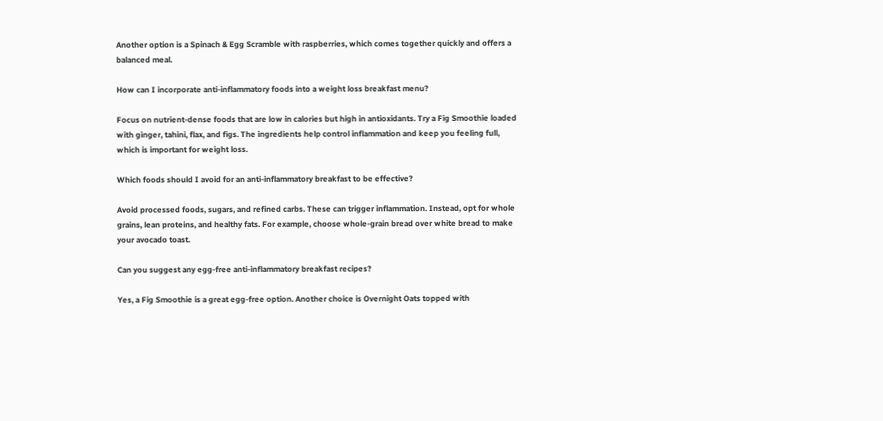Another option is a Spinach & Egg Scramble with raspberries, which comes together quickly and offers a balanced meal.

How can I incorporate anti-inflammatory foods into a weight loss breakfast menu?

Focus on nutrient-dense foods that are low in calories but high in antioxidants. Try a Fig Smoothie loaded with ginger, tahini, flax, and figs. The ingredients help control inflammation and keep you feeling full, which is important for weight loss.

Which foods should I avoid for an anti-inflammatory breakfast to be effective?

Avoid processed foods, sugars, and refined carbs. These can trigger inflammation. Instead, opt for whole grains, lean proteins, and healthy fats. For example, choose whole-grain bread over white bread to make your avocado toast.

Can you suggest any egg-free anti-inflammatory breakfast recipes?

Yes, a Fig Smoothie is a great egg-free option. Another choice is Overnight Oats topped with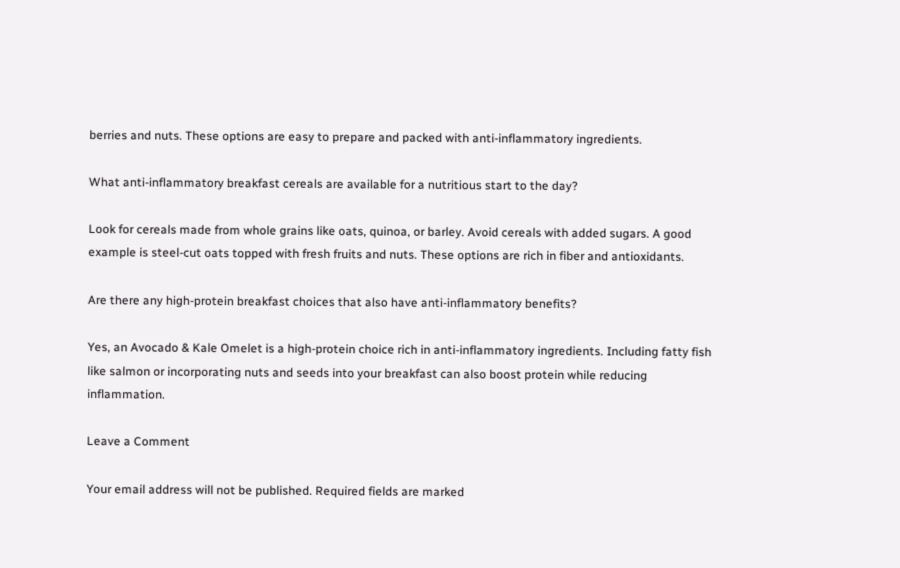berries and nuts. These options are easy to prepare and packed with anti-inflammatory ingredients.

What anti-inflammatory breakfast cereals are available for a nutritious start to the day?

Look for cereals made from whole grains like oats, quinoa, or barley. Avoid cereals with added sugars. A good example is steel-cut oats topped with fresh fruits and nuts. These options are rich in fiber and antioxidants.

Are there any high-protein breakfast choices that also have anti-inflammatory benefits?

Yes, an Avocado & Kale Omelet is a high-protein choice rich in anti-inflammatory ingredients. Including fatty fish like salmon or incorporating nuts and seeds into your breakfast can also boost protein while reducing inflammation.

Leave a Comment

Your email address will not be published. Required fields are marked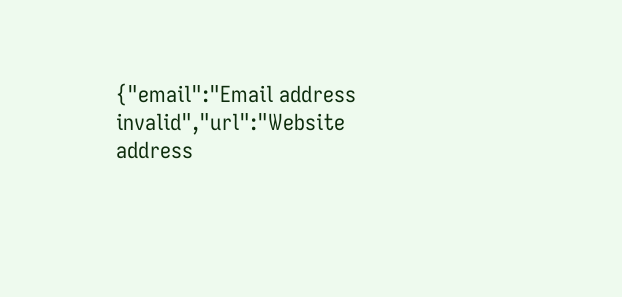{"email":"Email address invalid","url":"Website address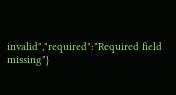invalid","required":"Required field missing"}